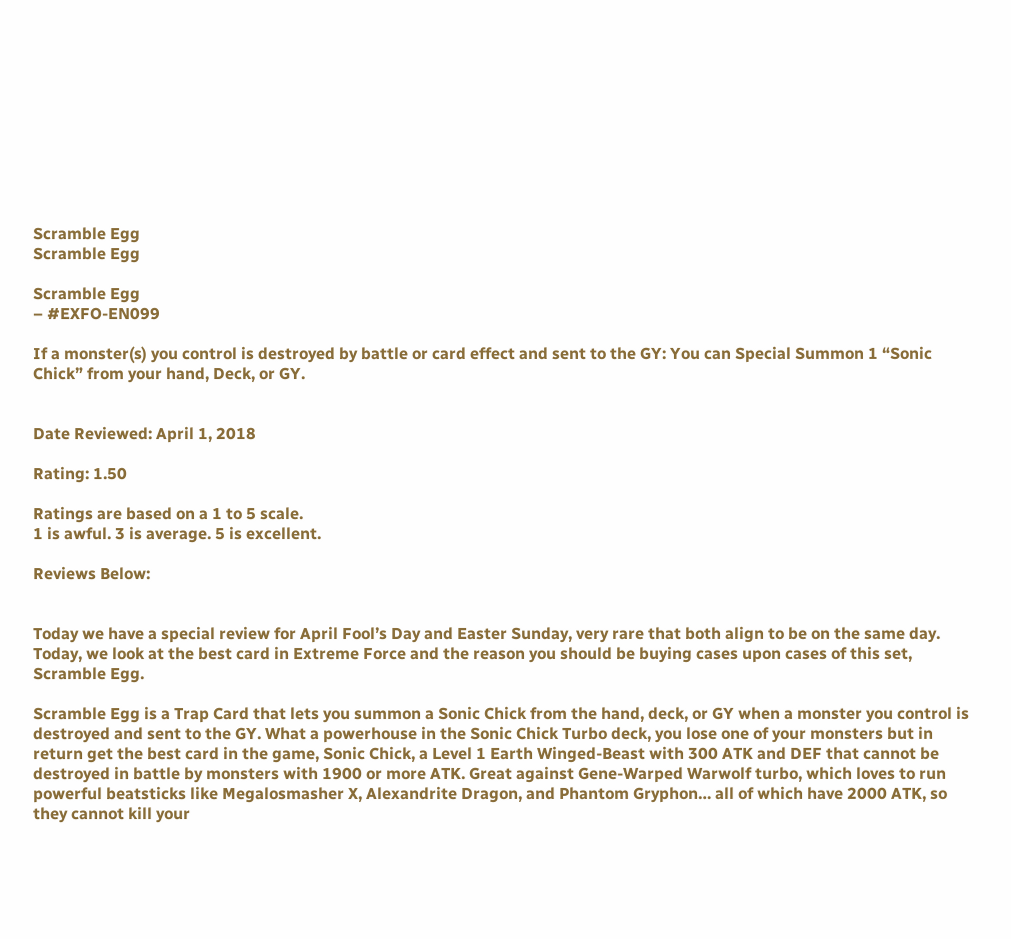Scramble Egg
Scramble Egg

Scramble Egg
– #EXFO-EN099

If a monster(s) you control is destroyed by battle or card effect and sent to the GY: You can Special Summon 1 “Sonic Chick” from your hand, Deck, or GY.


Date Reviewed: April 1, 2018

Rating: 1.50

Ratings are based on a 1 to 5 scale.
1 is awful. 3 is average. 5 is excellent.

Reviews Below:


Today we have a special review for April Fool’s Day and Easter Sunday, very rare that both align to be on the same day. Today, we look at the best card in Extreme Force and the reason you should be buying cases upon cases of this set, Scramble Egg.

Scramble Egg is a Trap Card that lets you summon a Sonic Chick from the hand, deck, or GY when a monster you control is destroyed and sent to the GY. What a powerhouse in the Sonic Chick Turbo deck, you lose one of your monsters but in return get the best card in the game, Sonic Chick, a Level 1 Earth Winged-Beast with 300 ATK and DEF that cannot be destroyed in battle by monsters with 1900 or more ATK. Great against Gene-Warped Warwolf turbo, which loves to run powerful beatsticks like Megalosmasher X, Alexandrite Dragon, and Phantom Gryphon… all of which have 2000 ATK, so they cannot kill your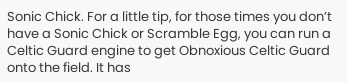Sonic Chick. For a little tip, for those times you don’t have a Sonic Chick or Scramble Egg, you can run a Celtic Guard engine to get Obnoxious Celtic Guard onto the field. It has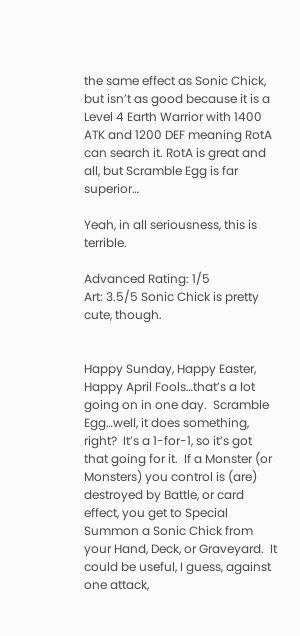the same effect as Sonic Chick, but isn’t as good because it is a Level 4 Earth Warrior with 1400 ATK and 1200 DEF meaning RotA can search it. RotA is great and all, but Scramble Egg is far superior…

Yeah, in all seriousness, this is terrible.

Advanced Rating: 1/5
Art: 3.5/5 Sonic Chick is pretty cute, though.


Happy Sunday, Happy Easter, Happy April Fools…that’s a lot going on in one day.  Scramble Egg…well, it does something, right?  It’s a 1-for-1, so it’s got that going for it.  If a Monster (or Monsters) you control is (are) destroyed by Battle, or card effect, you get to Special Summon a Sonic Chick from your Hand, Deck, or Graveyard.  It could be useful, I guess, against one attack,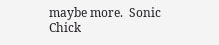maybe more.  Sonic Chick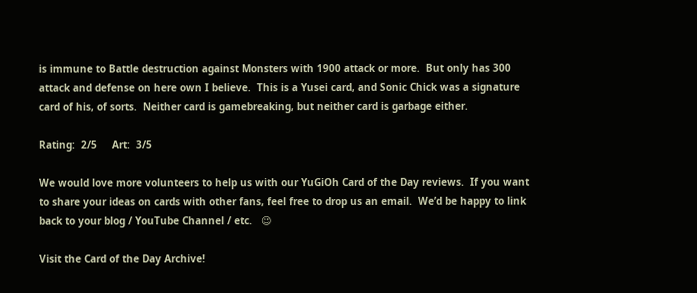is immune to Battle destruction against Monsters with 1900 attack or more.  But only has 300 attack and defense on here own I believe.  This is a Yusei card, and Sonic Chick was a signature card of his, of sorts.  Neither card is gamebreaking, but neither card is garbage either.

Rating:  2/5     Art:  3/5

We would love more volunteers to help us with our YuGiOh Card of the Day reviews.  If you want to share your ideas on cards with other fans, feel free to drop us an email.  We’d be happy to link back to your blog / YouTube Channel / etc.   😉

Visit the Card of the Day Archive!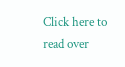Click here to read over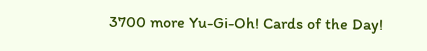3700 more Yu-Gi-Oh! Cards of the Day!